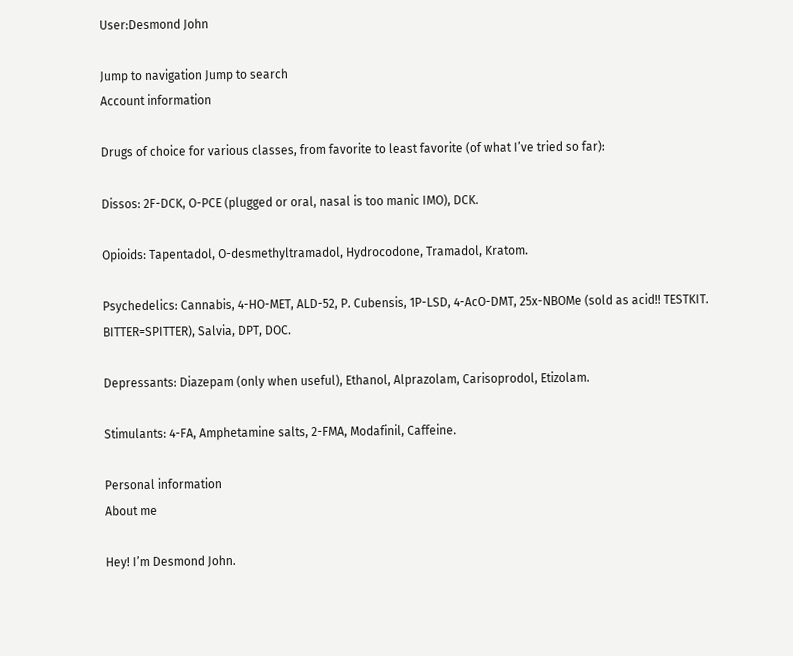User:Desmond John

Jump to navigation Jump to search
Account information

Drugs of choice for various classes, from favorite to least favorite (of what I’ve tried so far):

Dissos: 2F-DCK, O-PCE (plugged or oral, nasal is too manic IMO), DCK.

Opioids: Tapentadol, O-desmethyltramadol, Hydrocodone, Tramadol, Kratom.

Psychedelics: Cannabis, 4-HO-MET, ALD-52, P. Cubensis, 1P-LSD, 4-AcO-DMT, 25x-NBOMe (sold as acid!! TESTKIT. BITTER=SPITTER), Salvia, DPT, DOC.

Depressants: Diazepam (only when useful), Ethanol, Alprazolam, Carisoprodol, Etizolam.

Stimulants: 4-FA, Amphetamine salts, 2-FMA, Modafinil, Caffeine.

Personal information
About me

Hey! I’m Desmond John.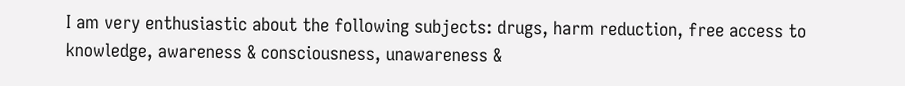I am very enthusiastic about the following subjects: drugs, harm reduction, free access to knowledge, awareness & consciousness, unawareness &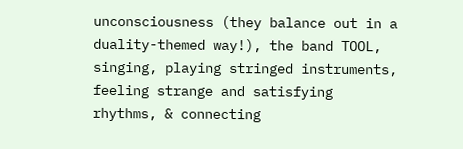unconsciousness (they balance out in a duality-themed way!), the band TOOL, singing, playing stringed instruments, feeling strange and satisfying rhythms, & connecting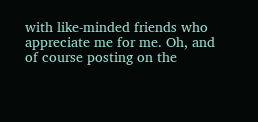with like-minded friends who appreciate me for me. Oh, and of course posting on the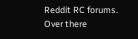Reddit RC forums. Over there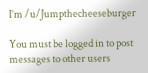I’m /u/Jumpthecheeseburger

You must be logged in to post messages to other users